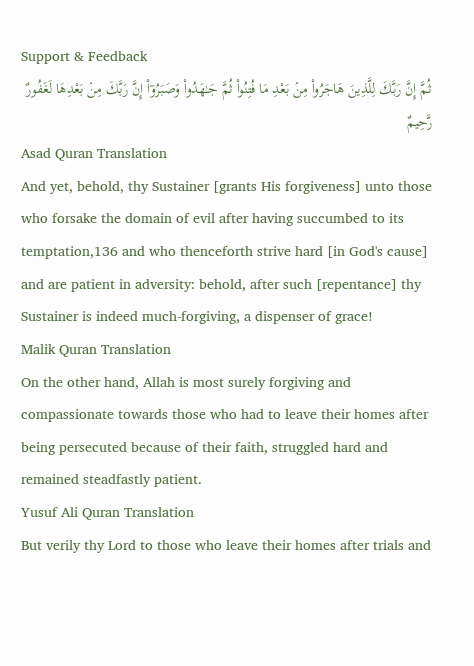Support & Feedback
ثُمَّ إِنَّ رَبَّكَ لِلَّذِينَ هَاجَرُوا۟ مِنۢ بَعْدِ مَا فُتِنُوا۟ ثُمَّ جَـٰهَدُوا۟ وَصَبَرُوٓا۟ إِنَّ رَبَّكَ مِنۢ بَعْدِهَا لَغَفُورٌ رَّحِيمٌ
Asad Quran Translation
And yet, behold, thy Sustainer [grants His forgiveness] unto those who forsake the domain of evil after having succumbed to its temptation,136 and who thenceforth strive hard [in God's cause] and are patient in adversity: behold, after such [repentance] thy Sustainer is indeed much-forgiving, a dispenser of grace!
Malik Quran Translation
On the other hand, Allah is most surely forgiving and compassionate towards those who had to leave their homes after being persecuted because of their faith, struggled hard and remained steadfastly patient.
Yusuf Ali Quran Translation
But verily thy Lord to those who leave their homes after trials and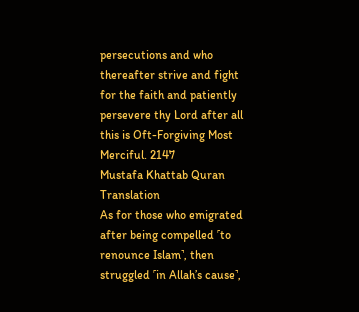persecutions and who thereafter strive and fight for the faith and patiently persevere thy Lord after all this is Oft-Forgiving Most Merciful. 2147
Mustafa Khattab Quran Translation
As for those who emigrated after being compelled ˹to renounce Islam˺, then struggled ˹in Allah’s cause˺,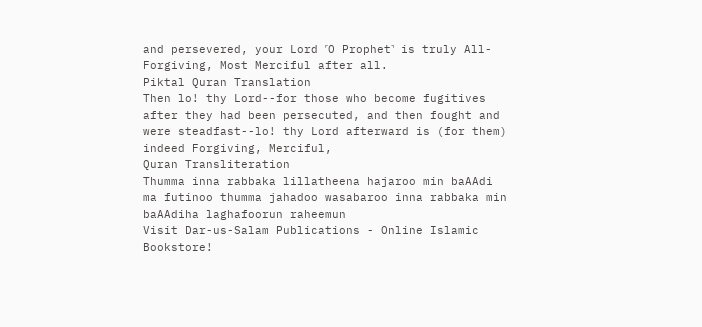and persevered, your Lord ˹O Prophet˺ is truly All-Forgiving, Most Merciful after all.
Piktal Quran Translation
Then lo! thy Lord--for those who become fugitives after they had been persecuted, and then fought and were steadfast--lo! thy Lord afterward is (for them) indeed Forgiving, Merciful,
Quran Transliteration
Thumma inna rabbaka lillatheena hajaroo min baAAdi ma futinoo thumma jahadoo wasabaroo inna rabbaka min baAAdiha laghafoorun raheemun
Visit Dar-us-Salam Publications - Online Islamic Bookstore!